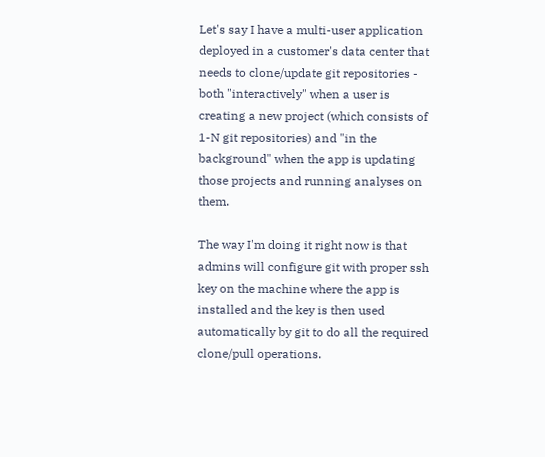Let's say I have a multi-user application deployed in a customer's data center that needs to clone/update git repositories - both "interactively" when a user is creating a new project (which consists of 1-N git repositories) and "in the background" when the app is updating those projects and running analyses on them.

The way I'm doing it right now is that admins will configure git with proper ssh key on the machine where the app is installed and the key is then used automatically by git to do all the required clone/pull operations.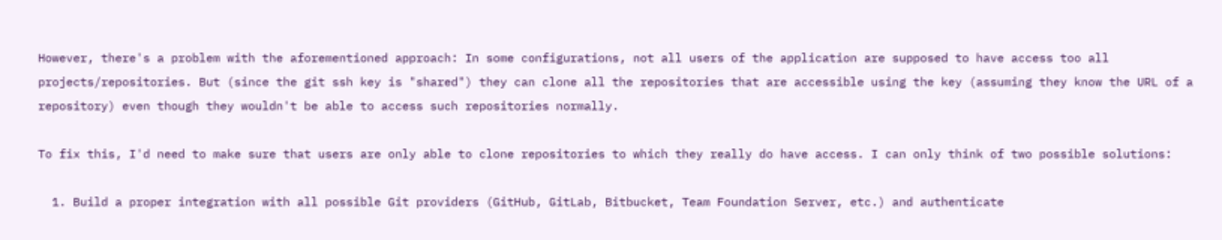However, there's a problem with the aforementioned approach: In some configurations, not all users of the application are supposed to have access too all projects/repositories. But (since the git ssh key is "shared") they can clone all the repositories that are accessible using the key (assuming they know the URL of a repository) even though they wouldn't be able to access such repositories normally.

To fix this, I'd need to make sure that users are only able to clone repositories to which they really do have access. I can only think of two possible solutions:

  1. Build a proper integration with all possible Git providers (GitHub, GitLab, Bitbucket, Team Foundation Server, etc.) and authenticate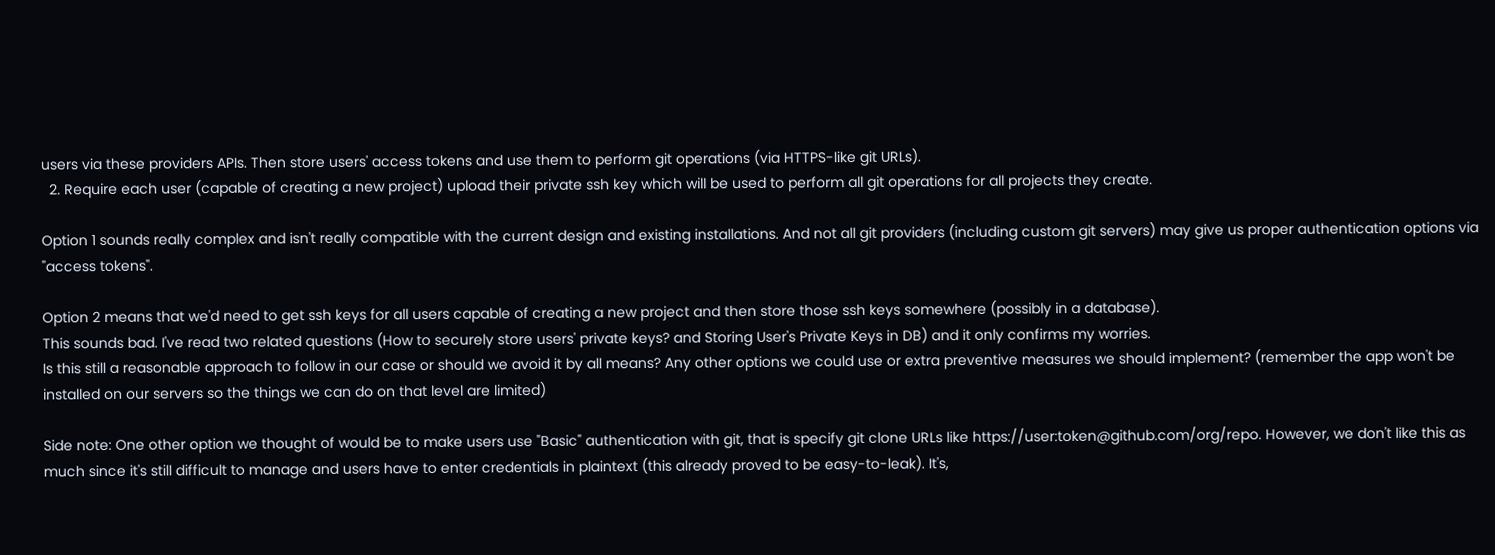users via these providers APIs. Then store users' access tokens and use them to perform git operations (via HTTPS-like git URLs).
  2. Require each user (capable of creating a new project) upload their private ssh key which will be used to perform all git operations for all projects they create.

Option 1 sounds really complex and isn't really compatible with the current design and existing installations. And not all git providers (including custom git servers) may give us proper authentication options via "access tokens".

Option 2 means that we'd need to get ssh keys for all users capable of creating a new project and then store those ssh keys somewhere (possibly in a database).
This sounds bad. I've read two related questions (How to securely store users' private keys? and Storing User's Private Keys in DB) and it only confirms my worries.
Is this still a reasonable approach to follow in our case or should we avoid it by all means? Any other options we could use or extra preventive measures we should implement? (remember the app won't be installed on our servers so the things we can do on that level are limited)

Side note: One other option we thought of would be to make users use "Basic" authentication with git, that is specify git clone URLs like https://user:token@github.com/org/repo. However, we don't like this as much since it's still difficult to manage and users have to enter credentials in plaintext (this already proved to be easy-to-leak). It's,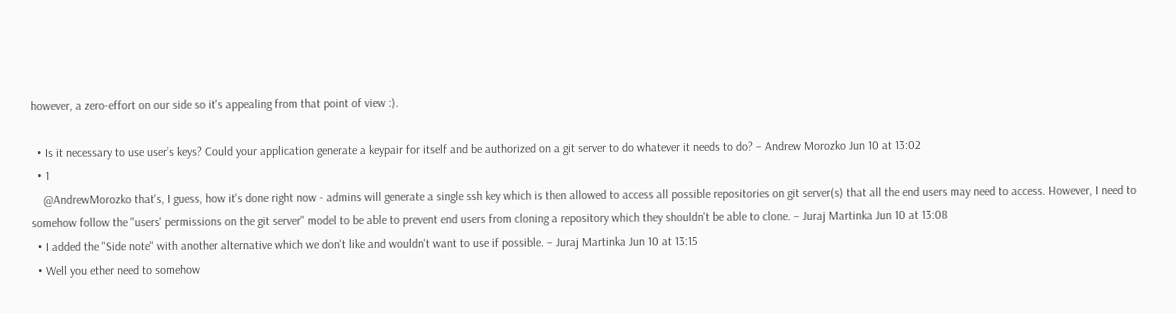however, a zero-effort on our side so it's appealing from that point of view :).

  • Is it necessary to use user’s keys? Could your application generate a keypair for itself and be authorized on a git server to do whatever it needs to do? – Andrew Morozko Jun 10 at 13:02
  • 1
    @AndrewMorozko that's, I guess, how it's done right now - admins will generate a single ssh key which is then allowed to access all possible repositories on git server(s) that all the end users may need to access. However, I need to somehow follow the "users' permissions on the git server" model to be able to prevent end users from cloning a repository which they shouldn't be able to clone. – Juraj Martinka Jun 10 at 13:08
  • I added the "Side note" with another alternative which we don't like and wouldn't want to use if possible. – Juraj Martinka Jun 10 at 13:15
  • Well you ether need to somehow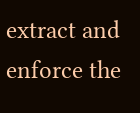extract and enforce the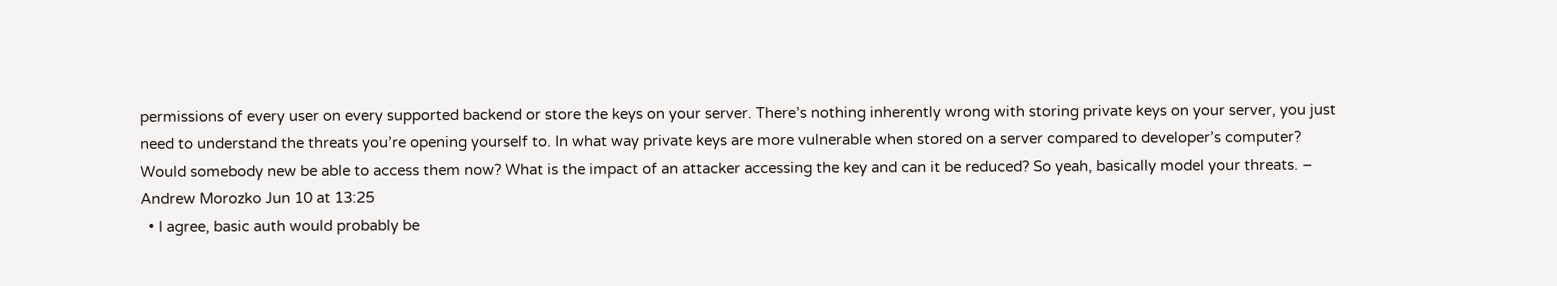permissions of every user on every supported backend or store the keys on your server. There’s nothing inherently wrong with storing private keys on your server, you just need to understand the threats you’re opening yourself to. In what way private keys are more vulnerable when stored on a server compared to developer’s computer? Would somebody new be able to access them now? What is the impact of an attacker accessing the key and can it be reduced? So yeah, basically model your threats. – Andrew Morozko Jun 10 at 13:25
  • I agree, basic auth would probably be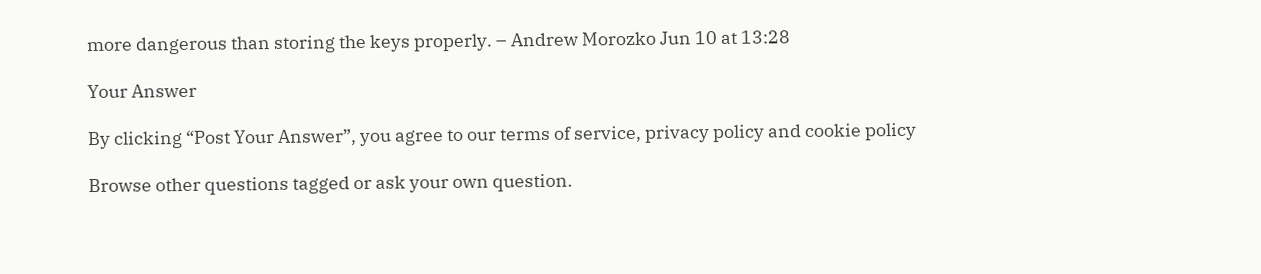more dangerous than storing the keys properly. – Andrew Morozko Jun 10 at 13:28

Your Answer

By clicking “Post Your Answer”, you agree to our terms of service, privacy policy and cookie policy

Browse other questions tagged or ask your own question.